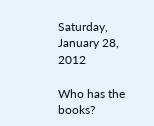Saturday, January 28, 2012

Who has the books?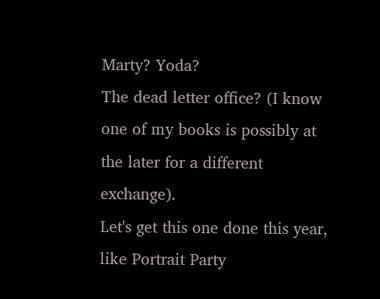Marty? Yoda?
The dead letter office? (I know one of my books is possibly at the later for a different exchange).
Let's get this one done this year, like Portrait Party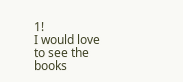1!
I would love to see the books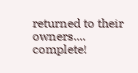returned to their owners.... complete!